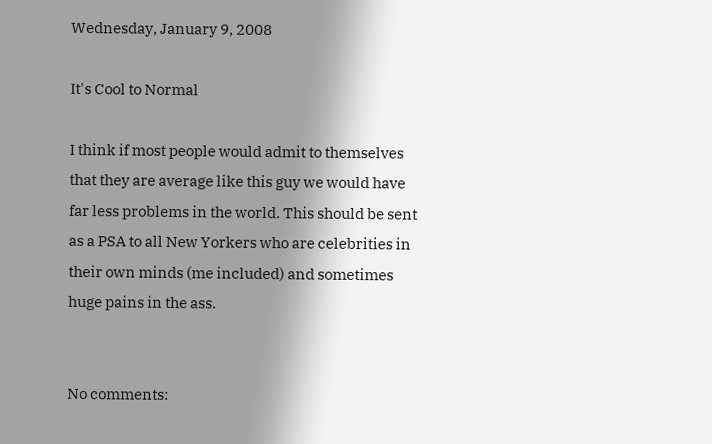Wednesday, January 9, 2008

It's Cool to Normal

I think if most people would admit to themselves that they are average like this guy we would have far less problems in the world. This should be sent as a PSA to all New Yorkers who are celebrities in their own minds (me included) and sometimes huge pains in the ass.


No comments: